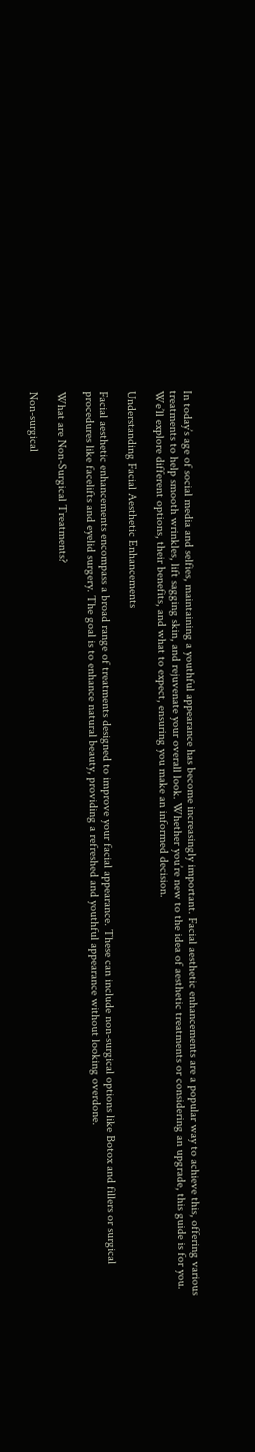In today’s age of social media and selfies, maintaining a youthful appearance has become increasingly important. Facial aesthetic enhancements are a popular way to achieve this, offering various treatments to help smooth wrinkles, lift sagging skin, and rejuvenate your overall look. Whether you’re new to the idea of aesthetic treatments or considering an upgrade, this guide is for you. We’ll explore different options, their benefits, and what to expect, ensuring you make an informed decision.

Understanding Facial Aesthetic Enhancements

Facial aesthetic enhancements encompass a broad range of treatments designed to improve your facial appearance. These can include non-surgical options like Botox and fillers or surgical procedures like facelifts and eyelid surgery. The goal is to enhance natural beauty, providing a refreshed and youthful appearance without looking overdone.

What are Non-Surgical Treatments?

Non-surgical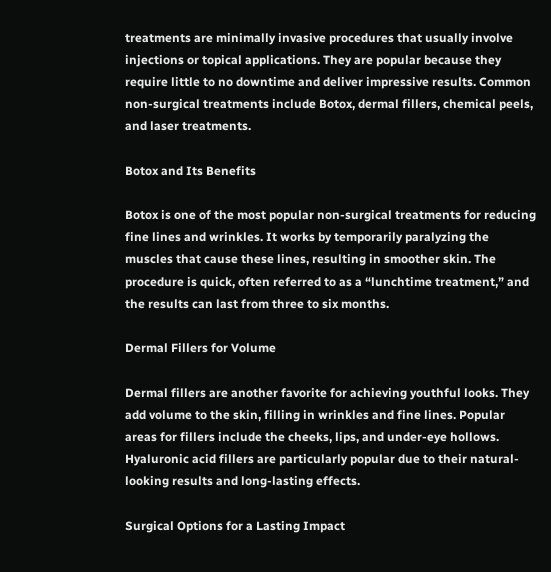treatments are minimally invasive procedures that usually involve injections or topical applications. They are popular because they require little to no downtime and deliver impressive results. Common non-surgical treatments include Botox, dermal fillers, chemical peels, and laser treatments.

Botox and Its Benefits

Botox is one of the most popular non-surgical treatments for reducing fine lines and wrinkles. It works by temporarily paralyzing the muscles that cause these lines, resulting in smoother skin. The procedure is quick, often referred to as a “lunchtime treatment,” and the results can last from three to six months.

Dermal Fillers for Volume

Dermal fillers are another favorite for achieving youthful looks. They add volume to the skin, filling in wrinkles and fine lines. Popular areas for fillers include the cheeks, lips, and under-eye hollows. Hyaluronic acid fillers are particularly popular due to their natural-looking results and long-lasting effects.

Surgical Options for a Lasting Impact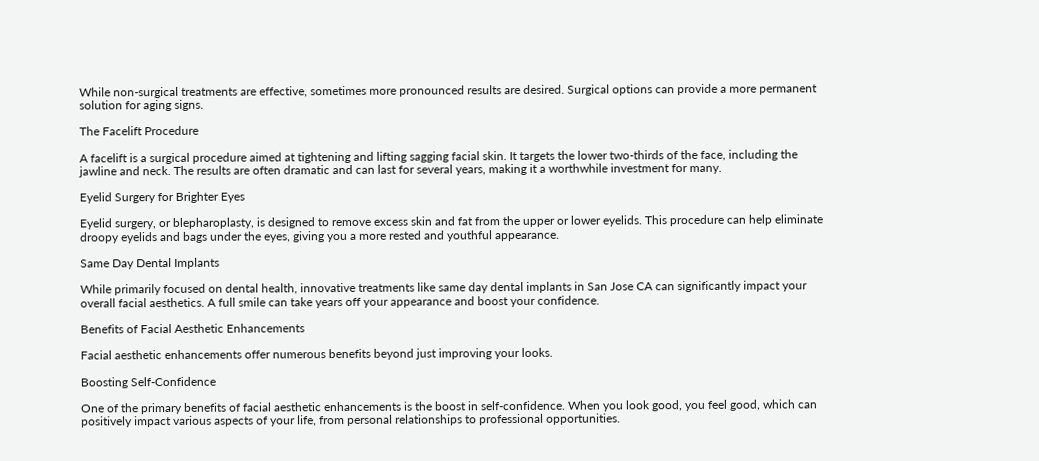While non-surgical treatments are effective, sometimes more pronounced results are desired. Surgical options can provide a more permanent solution for aging signs.

The Facelift Procedure

A facelift is a surgical procedure aimed at tightening and lifting sagging facial skin. It targets the lower two-thirds of the face, including the jawline and neck. The results are often dramatic and can last for several years, making it a worthwhile investment for many.

Eyelid Surgery for Brighter Eyes

Eyelid surgery, or blepharoplasty, is designed to remove excess skin and fat from the upper or lower eyelids. This procedure can help eliminate droopy eyelids and bags under the eyes, giving you a more rested and youthful appearance.

Same Day Dental Implants

While primarily focused on dental health, innovative treatments like same day dental implants in San Jose CA can significantly impact your overall facial aesthetics. A full smile can take years off your appearance and boost your confidence.

Benefits of Facial Aesthetic Enhancements

Facial aesthetic enhancements offer numerous benefits beyond just improving your looks.

Boosting Self-Confidence

One of the primary benefits of facial aesthetic enhancements is the boost in self-confidence. When you look good, you feel good, which can positively impact various aspects of your life, from personal relationships to professional opportunities.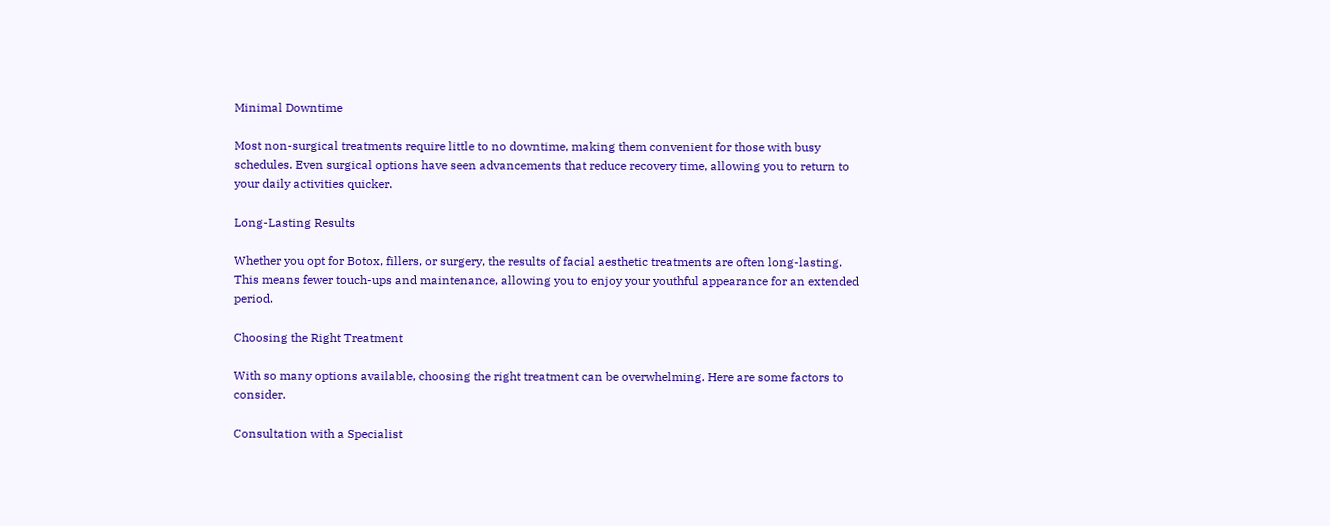Minimal Downtime

Most non-surgical treatments require little to no downtime, making them convenient for those with busy schedules. Even surgical options have seen advancements that reduce recovery time, allowing you to return to your daily activities quicker.

Long-Lasting Results

Whether you opt for Botox, fillers, or surgery, the results of facial aesthetic treatments are often long-lasting. This means fewer touch-ups and maintenance, allowing you to enjoy your youthful appearance for an extended period.

Choosing the Right Treatment

With so many options available, choosing the right treatment can be overwhelming. Here are some factors to consider.

Consultation with a Specialist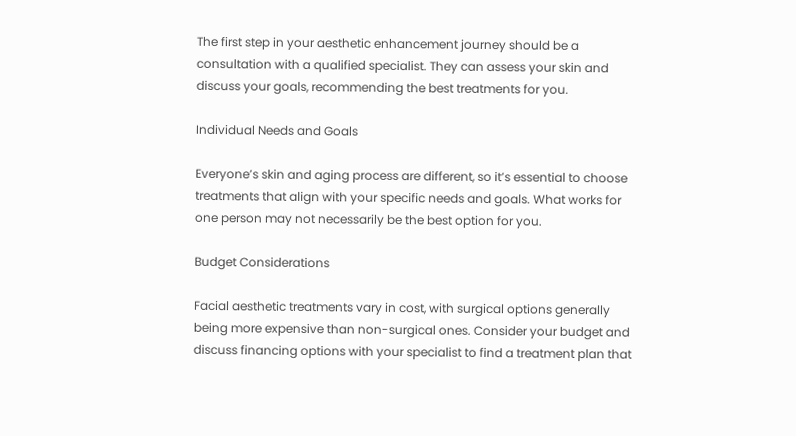The first step in your aesthetic enhancement journey should be a consultation with a qualified specialist. They can assess your skin and discuss your goals, recommending the best treatments for you.

Individual Needs and Goals

Everyone’s skin and aging process are different, so it’s essential to choose treatments that align with your specific needs and goals. What works for one person may not necessarily be the best option for you.

Budget Considerations

Facial aesthetic treatments vary in cost, with surgical options generally being more expensive than non-surgical ones. Consider your budget and discuss financing options with your specialist to find a treatment plan that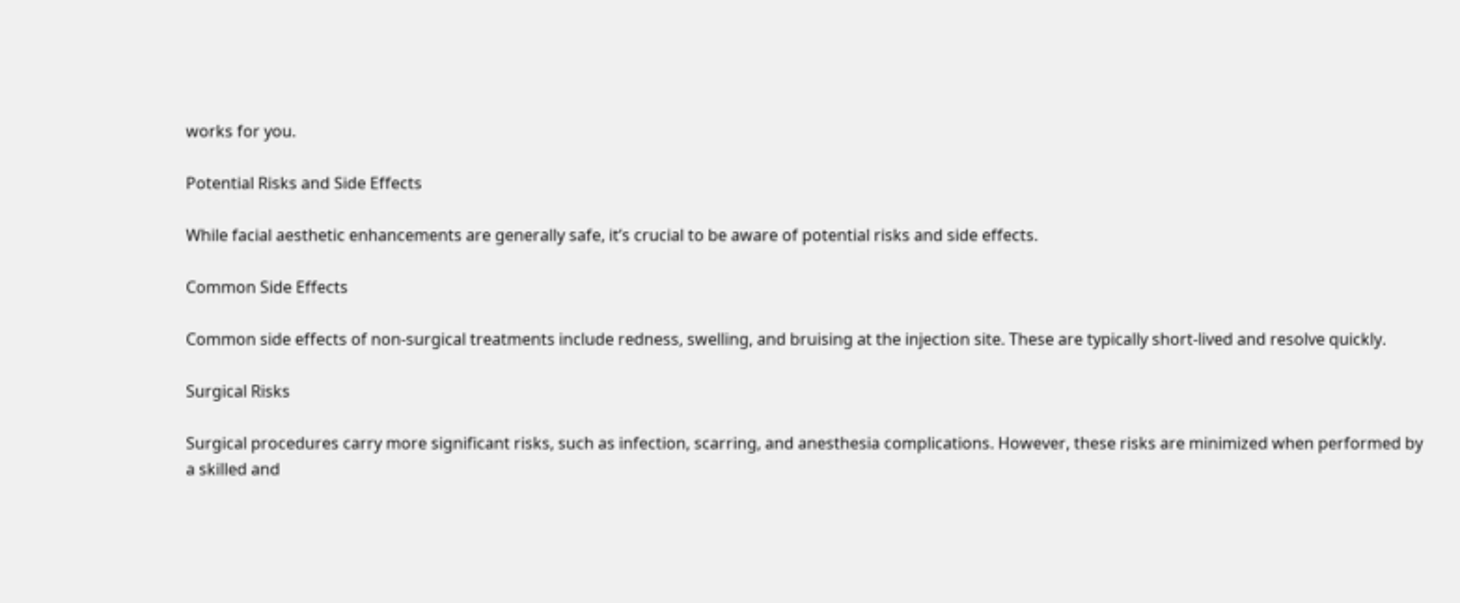works for you.

Potential Risks and Side Effects

While facial aesthetic enhancements are generally safe, it’s crucial to be aware of potential risks and side effects.

Common Side Effects

Common side effects of non-surgical treatments include redness, swelling, and bruising at the injection site. These are typically short-lived and resolve quickly.

Surgical Risks

Surgical procedures carry more significant risks, such as infection, scarring, and anesthesia complications. However, these risks are minimized when performed by a skilled and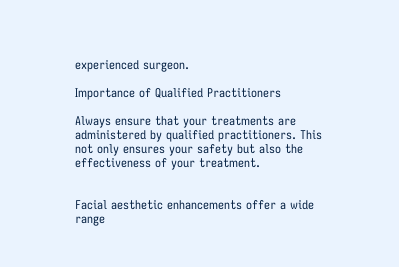experienced surgeon.

Importance of Qualified Practitioners

Always ensure that your treatments are administered by qualified practitioners. This not only ensures your safety but also the effectiveness of your treatment.


Facial aesthetic enhancements offer a wide range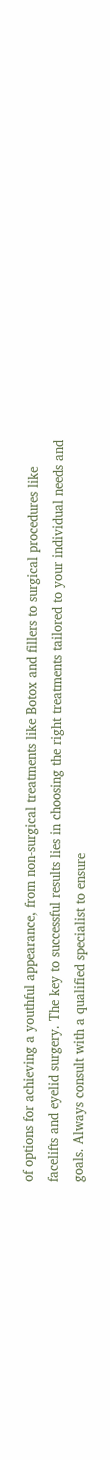of options for achieving a youthful appearance, from non-surgical treatments like Botox and fillers to surgical procedures like facelifts and eyelid surgery. The key to successful results lies in choosing the right treatments tailored to your individual needs and goals. Always consult with a qualified specialist to ensure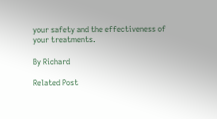your safety and the effectiveness of your treatments.

By Richard

Related Post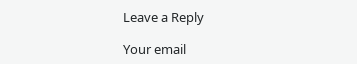Leave a Reply

Your email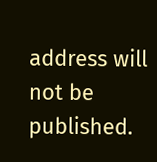address will not be published.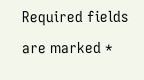Required fields are marked *